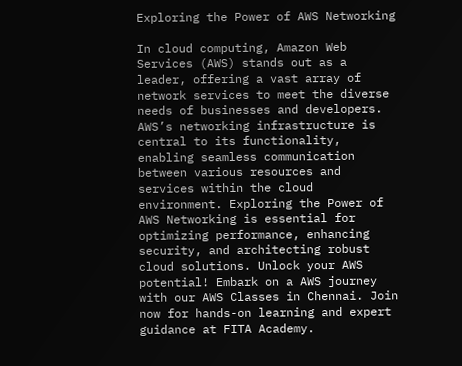Exploring the Power of AWS Networking

In cloud computing, Amazon Web Services (AWS) stands out as a leader, offering a vast array of network services to meet the diverse needs of businesses and developers. AWS’s networking infrastructure is central to its functionality, enabling seamless communication between various resources and services within the cloud environment. Exploring the Power of AWS Networking is essential for optimizing performance, enhancing security, and architecting robust cloud solutions. Unlock your AWS potential! Embark on a AWS journey with our AWS Classes in Chennai. Join now for hands-on learning and expert guidance at FITA Academy.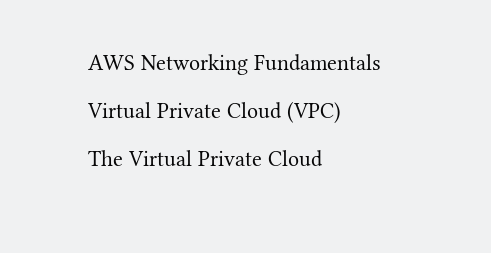AWS Networking Fundamentals

Virtual Private Cloud (VPC)

The Virtual Private Cloud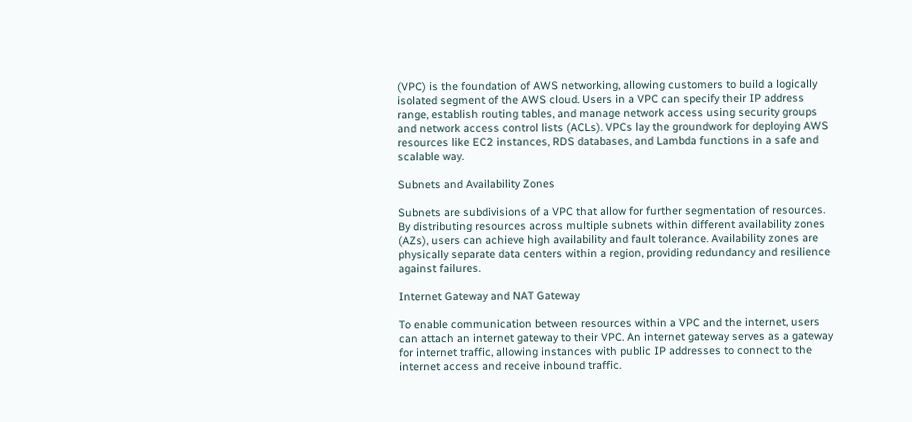(VPC) is the foundation of AWS networking, allowing customers to build a logically isolated segment of the AWS cloud. Users in a VPC can specify their IP address range, establish routing tables, and manage network access using security groups and network access control lists (ACLs). VPCs lay the groundwork for deploying AWS resources like EC2 instances, RDS databases, and Lambda functions in a safe and scalable way.

Subnets and Availability Zones

Subnets are subdivisions of a VPC that allow for further segmentation of resources. By distributing resources across multiple subnets within different availability zones (AZs), users can achieve high availability and fault tolerance. Availability zones are physically separate data centers within a region, providing redundancy and resilience against failures.

Internet Gateway and NAT Gateway

To enable communication between resources within a VPC and the internet, users can attach an internet gateway to their VPC. An internet gateway serves as a gateway for internet traffic, allowing instances with public IP addresses to connect to the internet access and receive inbound traffic.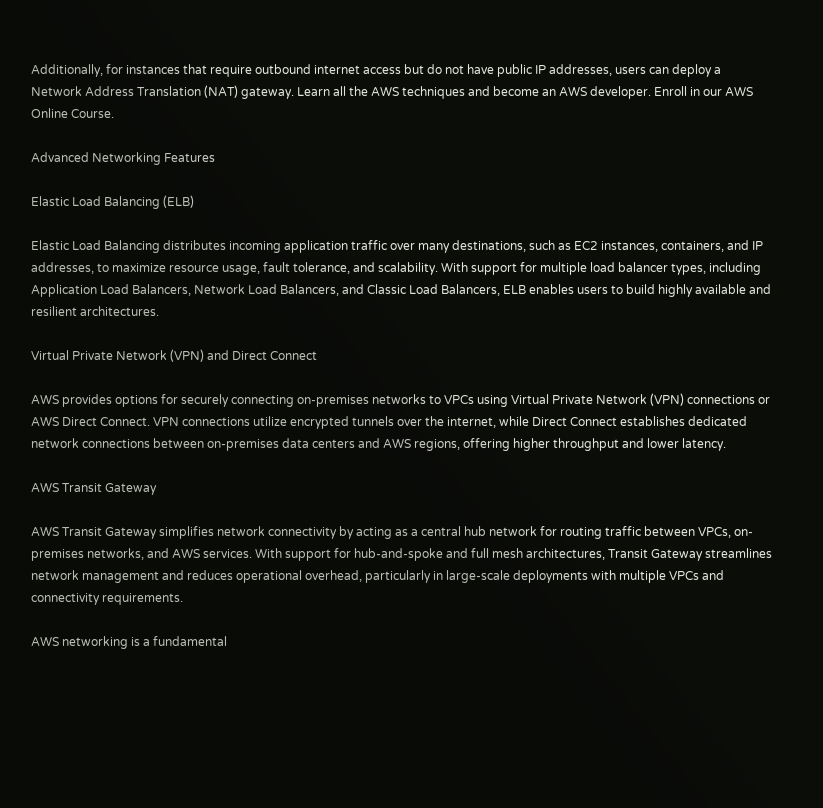Additionally, for instances that require outbound internet access but do not have public IP addresses, users can deploy a Network Address Translation (NAT) gateway. Learn all the AWS techniques and become an AWS developer. Enroll in our AWS Online Course.

Advanced Networking Features

Elastic Load Balancing (ELB)

Elastic Load Balancing distributes incoming application traffic over many destinations, such as EC2 instances, containers, and IP addresses, to maximize resource usage, fault tolerance, and scalability. With support for multiple load balancer types, including Application Load Balancers, Network Load Balancers, and Classic Load Balancers, ELB enables users to build highly available and resilient architectures.

Virtual Private Network (VPN) and Direct Connect

AWS provides options for securely connecting on-premises networks to VPCs using Virtual Private Network (VPN) connections or AWS Direct Connect. VPN connections utilize encrypted tunnels over the internet, while Direct Connect establishes dedicated network connections between on-premises data centers and AWS regions, offering higher throughput and lower latency.

AWS Transit Gateway

AWS Transit Gateway simplifies network connectivity by acting as a central hub network for routing traffic between VPCs, on-premises networks, and AWS services. With support for hub-and-spoke and full mesh architectures, Transit Gateway streamlines network management and reduces operational overhead, particularly in large-scale deployments with multiple VPCs and connectivity requirements.

AWS networking is a fundamental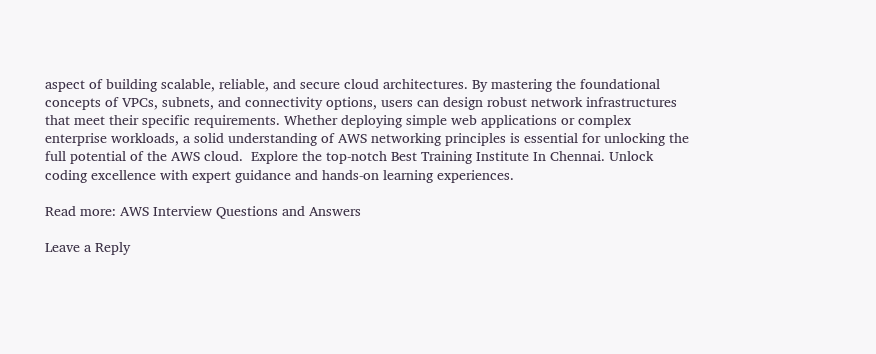aspect of building scalable, reliable, and secure cloud architectures. By mastering the foundational concepts of VPCs, subnets, and connectivity options, users can design robust network infrastructures that meet their specific requirements. Whether deploying simple web applications or complex enterprise workloads, a solid understanding of AWS networking principles is essential for unlocking the full potential of the AWS cloud.  Explore the top-notch Best Training Institute In Chennai. Unlock coding excellence with expert guidance and hands-on learning experiences.

Read more: AWS Interview Questions and Answers

Leave a Reply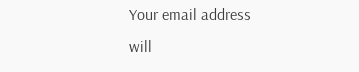Your email address will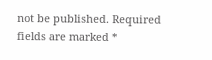not be published. Required fields are marked *